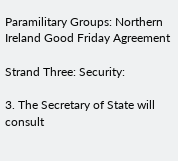Paramilitary Groups: Northern Ireland Good Friday Agreement

Strand Three: Security:

3. The Secretary of State will consult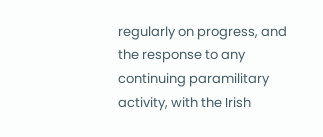regularly on progress, and the response to any continuing paramilitary activity, with the Irish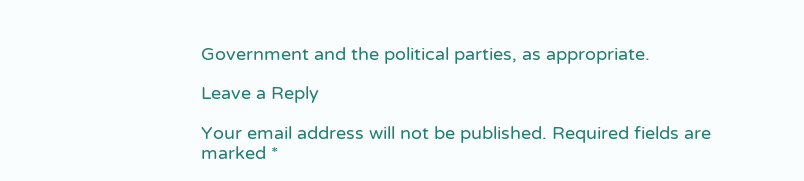Government and the political parties, as appropriate.

Leave a Reply

Your email address will not be published. Required fields are marked *